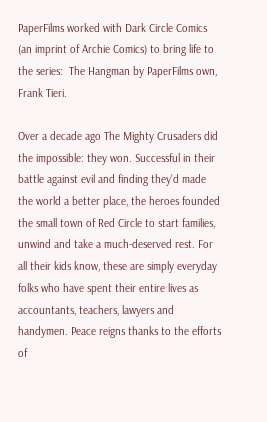PaperFilms worked with Dark Circle Comics (an imprint of Archie Comics) to bring life to the series:  The Hangman by PaperFilms own, Frank Tieri.

Over a decade ago The Mighty Crusaders did the impossible: they won. Successful in their battle against evil and finding they’d made the world a better place, the heroes founded the small town of Red Circle to start families, unwind and take a much-deserved rest. For all their kids know, these are simply everyday folks who have spent their entire lives as accountants, teachers, lawyers and handymen. Peace reigns thanks to the efforts of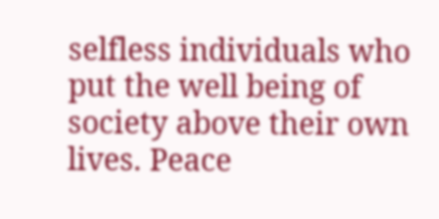selfless individuals who put the well being of society above their own lives. Peace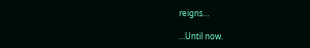reigns…

…Until now.